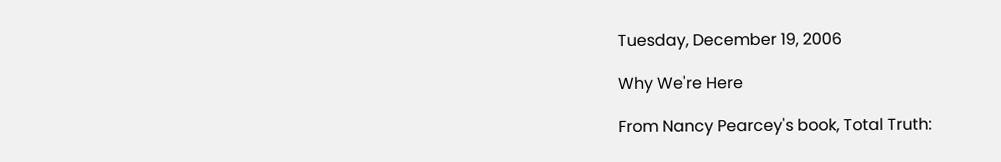Tuesday, December 19, 2006

Why We're Here

From Nancy Pearcey's book, Total Truth: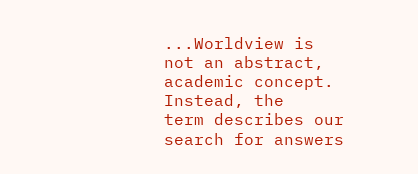...Worldview is not an abstract, academic concept. Instead, the
term describes our search for answers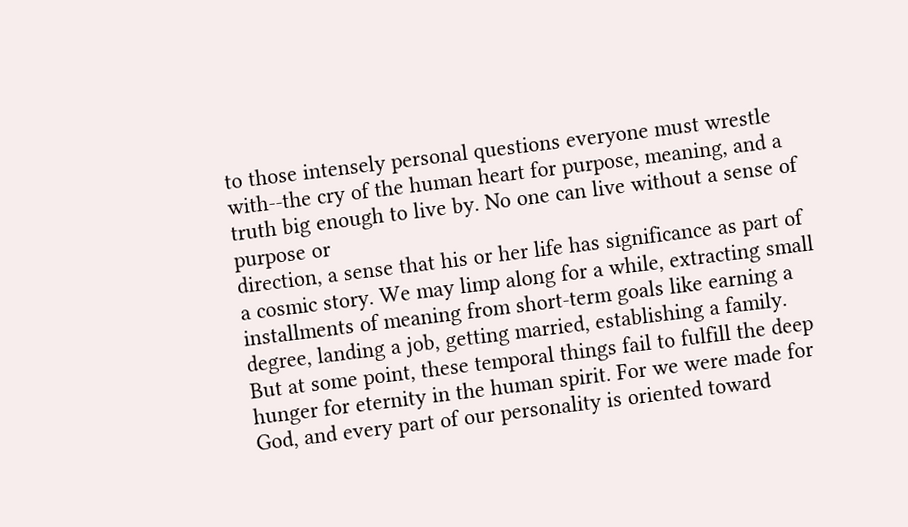to those intensely personal questions everyone must wrestle with--the cry of the human heart for purpose, meaning, and a truth big enough to live by. No one can live without a sense of purpose or
direction, a sense that his or her life has significance as part of a cosmic story. We may limp along for a while, extracting small installments of meaning from short-term goals like earning a degree, landing a job, getting married, establishing a family. But at some point, these temporal things fail to fulfill the deep hunger for eternity in the human spirit. For we were made for God, and every part of our personality is oriented toward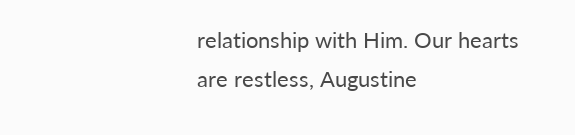relationship with Him. Our hearts are restless, Augustine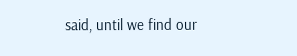said, until we find our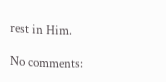rest in Him.

No comments: